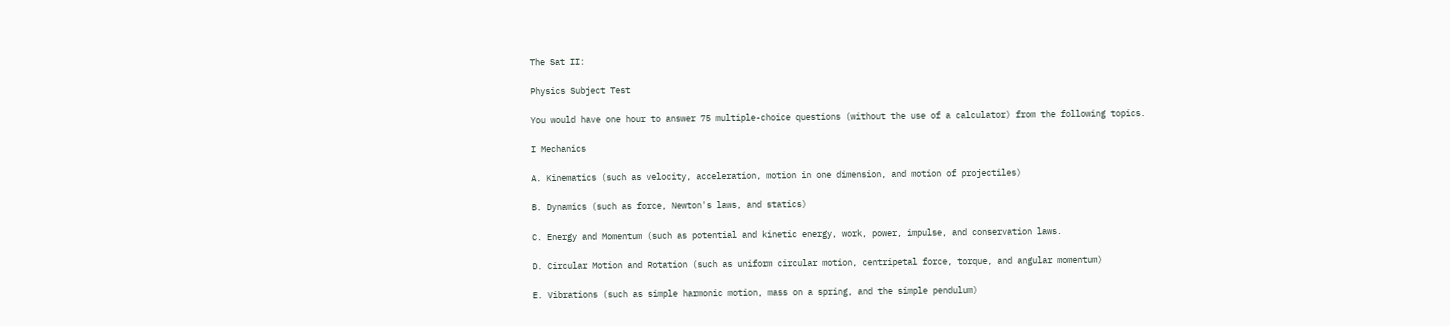The Sat II:

Physics Subject Test

You would have one hour to answer 75 multiple-choice questions (without the use of a calculator) from the following topics.

I Mechanics

A. Kinematics (such as velocity, acceleration, motion in one dimension, and motion of projectiles)

B. Dynamics (such as force, Newton's laws, and statics)

C. Energy and Momentum (such as potential and kinetic energy, work, power, impulse, and conservation laws.

D. Circular Motion and Rotation (such as uniform circular motion, centripetal force, torque, and angular momentum)

E. Vibrations (such as simple harmonic motion, mass on a spring, and the simple pendulum)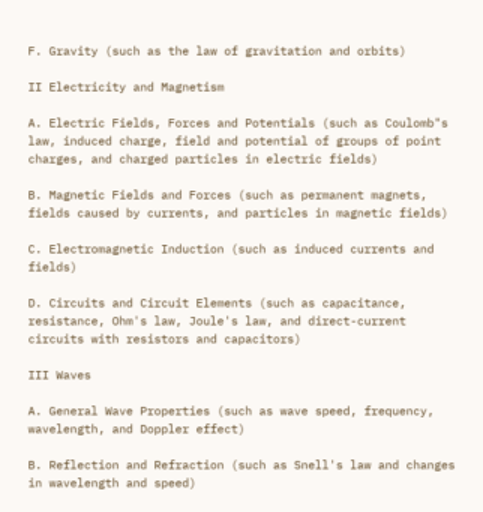F. Gravity (such as the law of gravitation and orbits)

II Electricity and Magnetism

A. Electric Fields, Forces and Potentials (such as Coulomb"s law, induced charge, field and potential of groups of point charges, and charged particles in electric fields)

B. Magnetic Fields and Forces (such as permanent magnets, fields caused by currents, and particles in magnetic fields)

C. Electromagnetic Induction (such as induced currents and fields)

D. Circuits and Circuit Elements (such as capacitance, resistance, Ohm's law, Joule's law, and direct-current circuits with resistors and capacitors)

III Waves

A. General Wave Properties (such as wave speed, frequency, wavelength, and Doppler effect)

B. Reflection and Refraction (such as Snell's law and changes in wavelength and speed)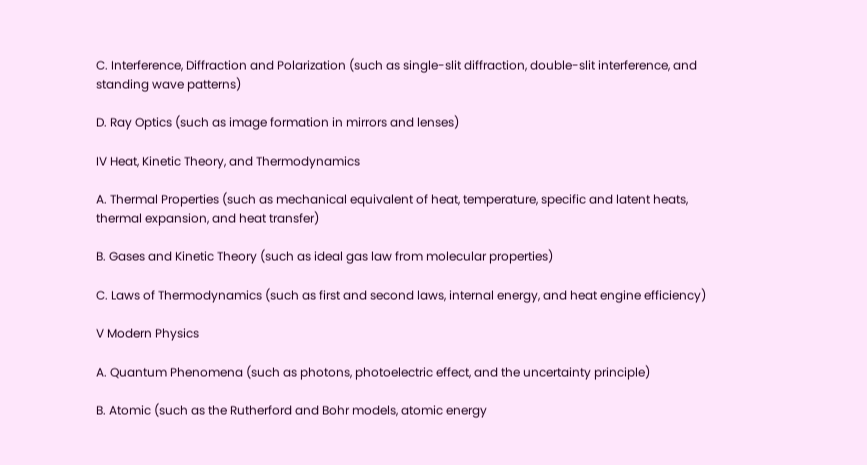C. Interference, Diffraction and Polarization (such as single-slit diffraction, double-slit interference, and standing wave patterns)

D. Ray Optics (such as image formation in mirrors and lenses)

IV Heat, Kinetic Theory, and Thermodynamics

A. Thermal Properties (such as mechanical equivalent of heat, temperature, specific and latent heats, thermal expansion, and heat transfer)

B. Gases and Kinetic Theory (such as ideal gas law from molecular properties)

C. Laws of Thermodynamics (such as first and second laws, internal energy, and heat engine efficiency)

V Modern Physics

A. Quantum Phenomena (such as photons, photoelectric effect, and the uncertainty principle)

B. Atomic (such as the Rutherford and Bohr models, atomic energy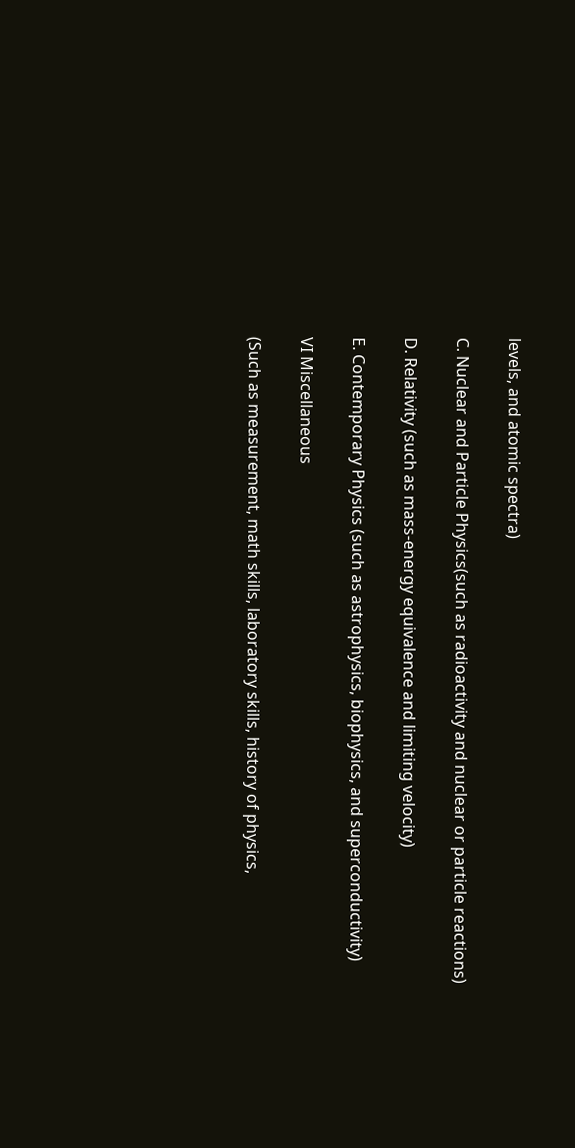levels, and atomic spectra)

C. Nuclear and Particle Physics(such as radioactivity and nuclear or particle reactions)

D. Relativity (such as mass-energy equivalence and limiting velocity)

E. Contemporary Physics (such as astrophysics, biophysics, and superconductivity)

VI Miscellaneous

(Such as measurement, math skills, laboratory skills, history of physics,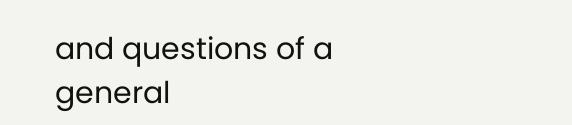and questions of a general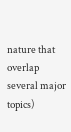nature that overlap several major topics)